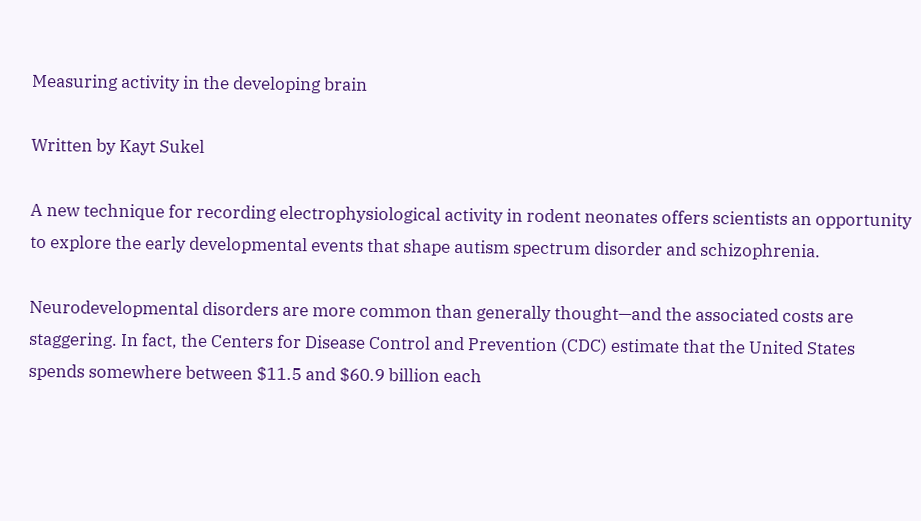Measuring activity in the developing brain

Written by Kayt Sukel

A new technique for recording electrophysiological activity in rodent neonates offers scientists an opportunity to explore the early developmental events that shape autism spectrum disorder and schizophrenia.

Neurodevelopmental disorders are more common than generally thought—and the associated costs are staggering. In fact, the Centers for Disease Control and Prevention (CDC) estimate that the United States spends somewhere between $11.5 and $60.9 billion each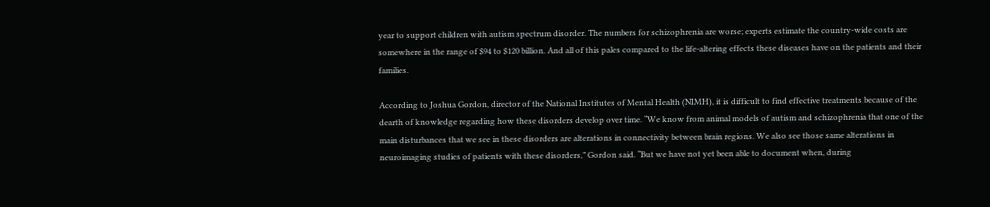year to support children with autism spectrum disorder. The numbers for schizophrenia are worse; experts estimate the country-wide costs are somewhere in the range of $94 to $120 billion. And all of this pales compared to the life-altering effects these diseases have on the patients and their families.

According to Joshua Gordon, director of the National Institutes of Mental Health (NIMH), it is difficult to find effective treatments because of the dearth of knowledge regarding how these disorders develop over time. “We know from animal models of autism and schizophrenia that one of the main disturbances that we see in these disorders are alterations in connectivity between brain regions. We also see those same alterations in neuroimaging studies of patients with these disorders,” Gordon said. “But we have not yet been able to document when, during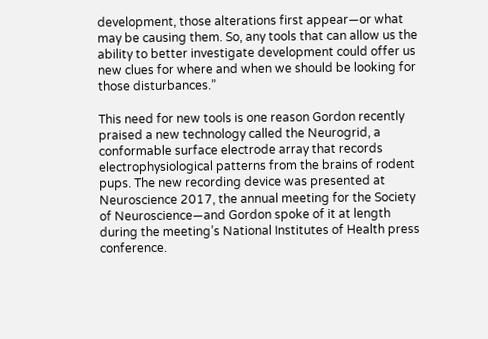development, those alterations first appear—or what may be causing them. So, any tools that can allow us the ability to better investigate development could offer us new clues for where and when we should be looking for those disturbances.”

This need for new tools is one reason Gordon recently praised a new technology called the Neurogrid, a conformable surface electrode array that records electrophysiological patterns from the brains of rodent pups. The new recording device was presented at Neuroscience 2017, the annual meeting for the Society of Neuroscience—and Gordon spoke of it at length during the meeting’s National Institutes of Health press conference.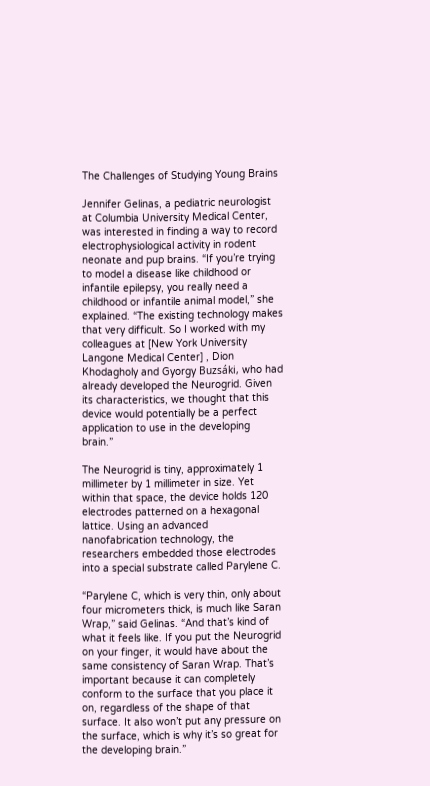The Challenges of Studying Young Brains

Jennifer Gelinas, a pediatric neurologist at Columbia University Medical Center, was interested in finding a way to record electrophysiological activity in rodent neonate and pup brains. “If you’re trying to model a disease like childhood or infantile epilepsy, you really need a childhood or infantile animal model,” she explained. “The existing technology makes that very difficult. So I worked with my colleagues at [New York University Langone Medical Center] , Dion Khodagholy and Gyorgy Buzsáki, who had already developed the Neurogrid. Given its characteristics, we thought that this device would potentially be a perfect application to use in the developing brain.”

The Neurogrid is tiny, approximately 1 millimeter by 1 millimeter in size. Yet within that space, the device holds 120 electrodes patterned on a hexagonal lattice. Using an advanced nanofabrication technology, the researchers embedded those electrodes into a special substrate called Parylene C.

“Parylene C, which is very thin, only about four micrometers thick, is much like Saran Wrap,” said Gelinas. “And that’s kind of what it feels like. If you put the Neurogrid on your finger, it would have about the same consistency of Saran Wrap. That’s important because it can completely conform to the surface that you place it on, regardless of the shape of that surface. It also won’t put any pressure on the surface, which is why it’s so great for the developing brain.”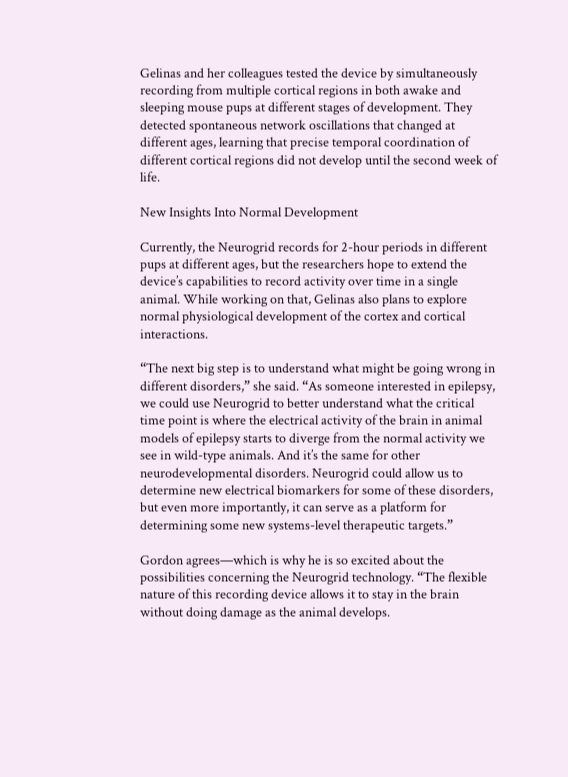Gelinas and her colleagues tested the device by simultaneously recording from multiple cortical regions in both awake and sleeping mouse pups at different stages of development. They detected spontaneous network oscillations that changed at different ages, learning that precise temporal coordination of different cortical regions did not develop until the second week of life.

New Insights Into Normal Development

Currently, the Neurogrid records for 2-hour periods in different pups at different ages, but the researchers hope to extend the device’s capabilities to record activity over time in a single animal. While working on that, Gelinas also plans to explore normal physiological development of the cortex and cortical interactions.

“The next big step is to understand what might be going wrong in different disorders,” she said. “As someone interested in epilepsy, we could use Neurogrid to better understand what the critical time point is where the electrical activity of the brain in animal models of epilepsy starts to diverge from the normal activity we see in wild-type animals. And it’s the same for other neurodevelopmental disorders. Neurogrid could allow us to determine new electrical biomarkers for some of these disorders, but even more importantly, it can serve as a platform for determining some new systems-level therapeutic targets.”

Gordon agrees—which is why he is so excited about the possibilities concerning the Neurogrid technology. “The flexible nature of this recording device allows it to stay in the brain without doing damage as the animal develops.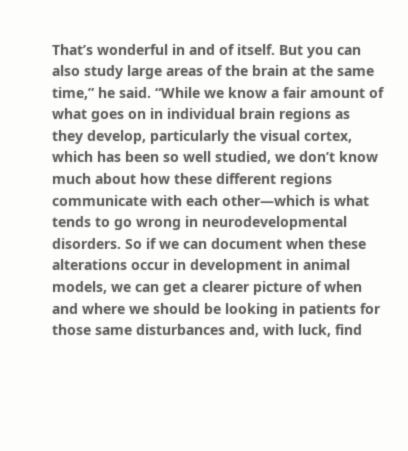That’s wonderful in and of itself. But you can also study large areas of the brain at the same time,” he said. “While we know a fair amount of what goes on in individual brain regions as they develop, particularly the visual cortex, which has been so well studied, we don’t know much about how these different regions communicate with each other—which is what tends to go wrong in neurodevelopmental disorders. So if we can document when these alterations occur in development in animal models, we can get a clearer picture of when and where we should be looking in patients for those same disturbances and, with luck, find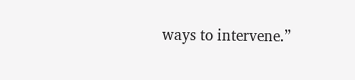ways to intervene.”